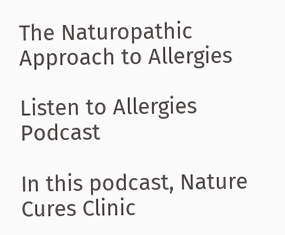The Naturopathic Approach to Allergies

Listen to Allergies Podcast

In this podcast, Nature Cures Clinic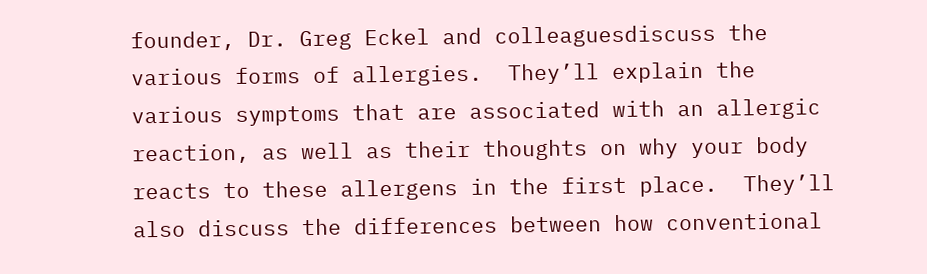founder, Dr. Greg Eckel and colleaguesdiscuss the various forms of allergies.  They’ll explain the various symptoms that are associated with an allergic reaction, as well as their thoughts on why your body reacts to these allergens in the first place.  They’ll also discuss the differences between how conventional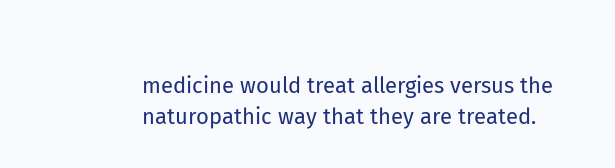medicine would treat allergies versus the naturopathic way that they are treated.